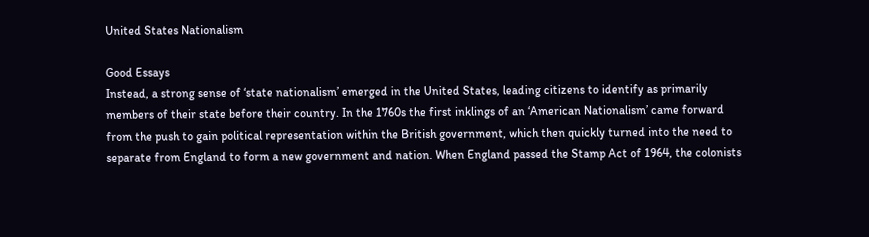United States Nationalism

Good Essays
Instead, a strong sense of ‘state nationalism’ emerged in the United States, leading citizens to identify as primarily members of their state before their country. In the 1760s the first inklings of an ‘American Nationalism’ came forward from the push to gain political representation within the British government, which then quickly turned into the need to separate from England to form a new government and nation. When England passed the Stamp Act of 1964, the colonists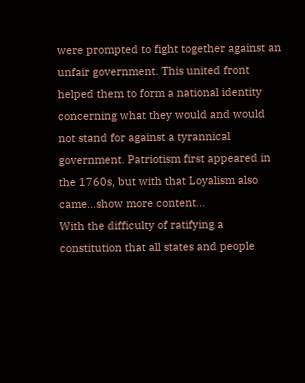were prompted to fight together against an unfair government. This united front helped them to form a national identity concerning what they would and would not stand for against a tyrannical government. Patriotism first appeared in the 1760s, but with that Loyalism also came…show more content…
With the difficulty of ratifying a constitution that all states and people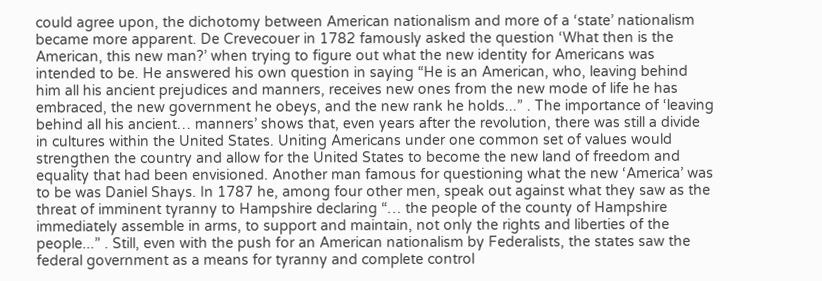could agree upon, the dichotomy between American nationalism and more of a ‘state’ nationalism became more apparent. De Crevecouer in 1782 famously asked the question ‘What then is the American, this new man?’ when trying to figure out what the new identity for Americans was intended to be. He answered his own question in saying “He is an American, who, leaving behind him all his ancient prejudices and manners, receives new ones from the new mode of life he has embraced, the new government he obeys, and the new rank he holds...” . The importance of ‘leaving behind all his ancient… manners’ shows that, even years after the revolution, there was still a divide in cultures within the United States. Uniting Americans under one common set of values would strengthen the country and allow for the United States to become the new land of freedom and equality that had been envisioned. Another man famous for questioning what the new ‘America’ was to be was Daniel Shays. In 1787 he, among four other men, speak out against what they saw as the threat of imminent tyranny to Hampshire declaring “… the people of the county of Hampshire immediately assemble in arms, to support and maintain, not only the rights and liberties of the people...” . Still, even with the push for an American nationalism by Federalists, the states saw the federal government as a means for tyranny and complete control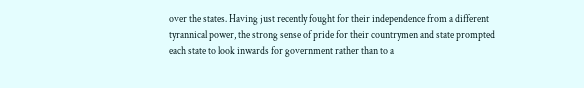over the states. Having just recently fought for their independence from a different tyrannical power, the strong sense of pride for their countrymen and state prompted each state to look inwards for government rather than to a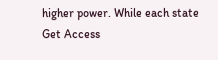higher power. While each state
Get Access